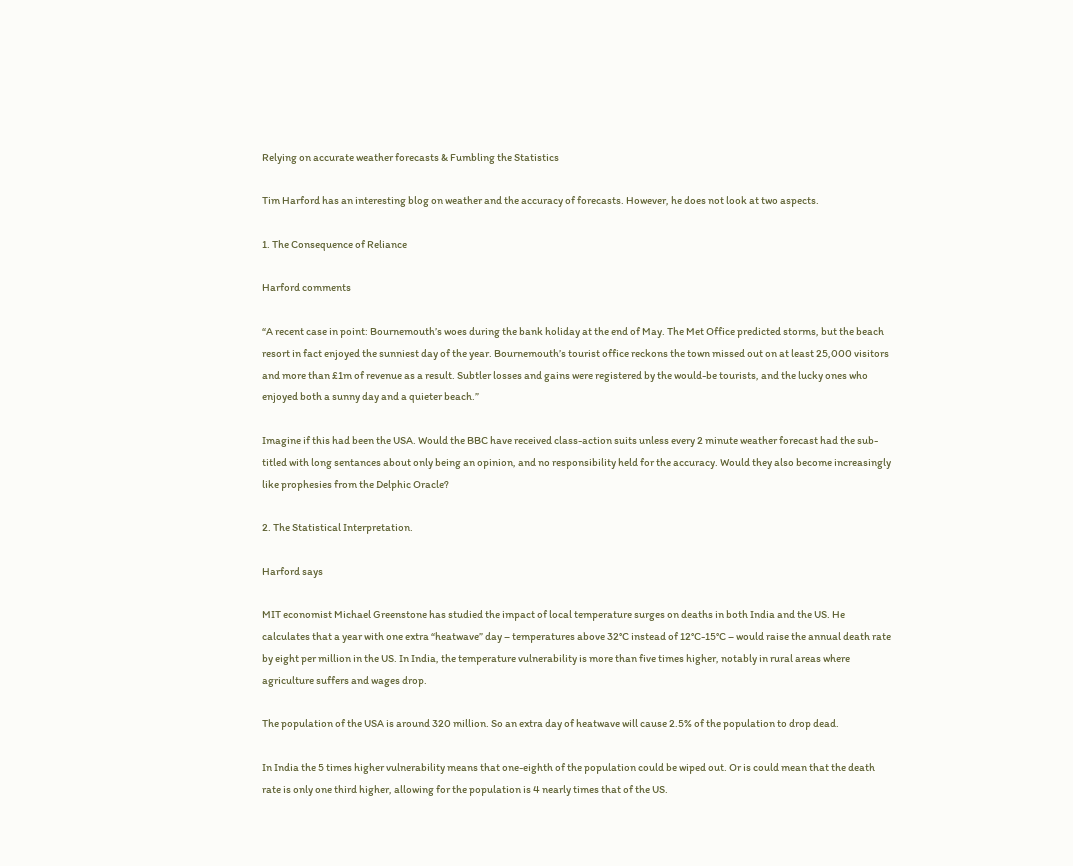Relying on accurate weather forecasts & Fumbling the Statistics

Tim Harford has an interesting blog on weather and the accuracy of forecasts. However, he does not look at two aspects.

1. The Consequence of Reliance

Harford comments

“A recent case in point: Bournemouth’s woes during the bank holiday at the end of May. The Met Office predicted storms, but the beach resort in fact enjoyed the sunniest day of the year. Bournemouth’s tourist office reckons the town missed out on at least 25,000 visitors and more than £1m of revenue as a result. Subtler losses and gains were registered by the would-be tourists, and the lucky ones who enjoyed both a sunny day and a quieter beach.”

Imagine if this had been the USA. Would the BBC have received class-action suits unless every 2 minute weather forecast had the sub-titled with long sentances about only being an opinion, and no responsibility held for the accuracy. Would they also become increasingly like prophesies from the Delphic Oracle?

2. The Statistical Interpretation.

Harford says

MIT economist Michael Greenstone has studied the impact of local temperature surges on deaths in both India and the US. He calculates that a year with one extra “heatwave” day – temperatures above 32°C instead of 12°C-15°C – would raise the annual death rate by eight per million in the US. In India, the temperature vulnerability is more than five times higher, notably in rural areas where agriculture suffers and wages drop.

The population of the USA is around 320 million. So an extra day of heatwave will cause 2.5% of the population to drop dead.

In India the 5 times higher vulnerability means that one-eighth of the population could be wiped out. Or is could mean that the death rate is only one third higher, allowing for the population is 4 nearly times that of the US.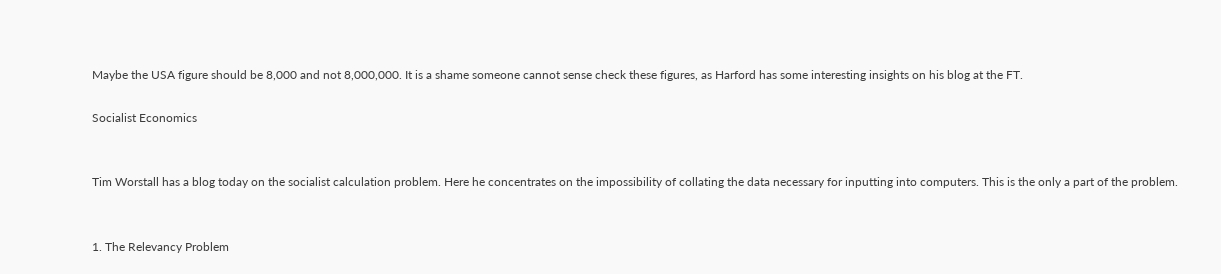Maybe the USA figure should be 8,000 and not 8,000,000. It is a shame someone cannot sense check these figures, as Harford has some interesting insights on his blog at the FT.

Socialist Economics


Tim Worstall has a blog today on the socialist calculation problem. Here he concentrates on the impossibility of collating the data necessary for inputting into computers. This is the only a part of the problem.


1. The Relevancy Problem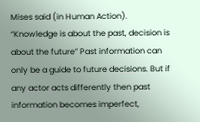Mises said (in Human Action). “Knowledge is about the past, decision is about the future” Past information can only be a guide to future decisions. But if any actor acts differently then past information becomes imperfect,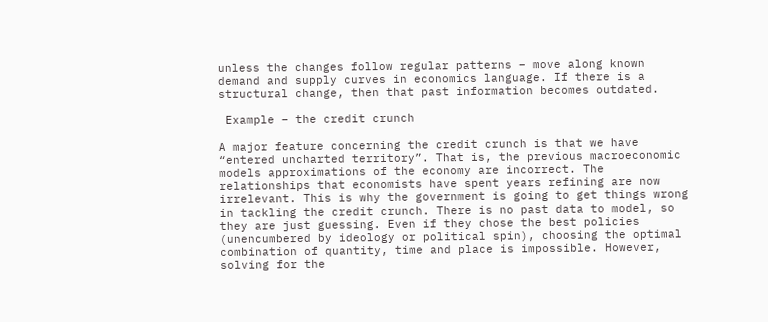unless the changes follow regular patterns – move along known demand and supply curves in economics language. If there is a structural change, then that past information becomes outdated.

 Example – the credit crunch

A major feature concerning the credit crunch is that we have “entered uncharted territory”. That is, the previous macroeconomic models approximations of the economy are incorrect. The relationships that economists have spent years refining are now irrelevant. This is why the government is going to get things wrong in tackling the credit crunch. There is no past data to model, so they are just guessing. Even if they chose the best policies (unencumbered by ideology or political spin), choosing the optimal combination of quantity, time and place is impossible. However, solving for the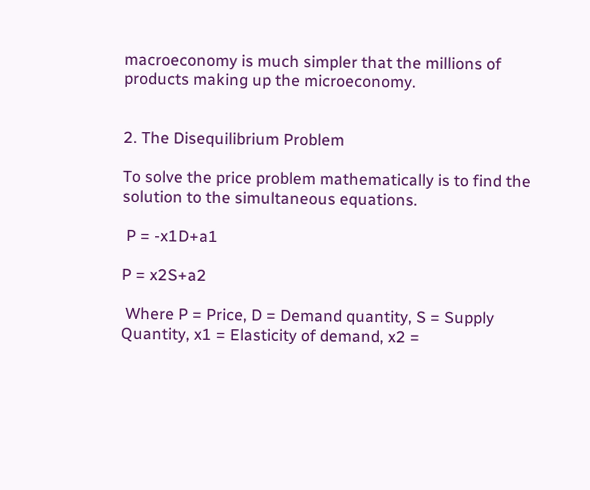macroeconomy is much simpler that the millions of products making up the microeconomy.


2. The Disequilibrium Problem

To solve the price problem mathematically is to find the solution to the simultaneous equations.

 P = -x1D+a1

P = x2S+a2

 Where P = Price, D = Demand quantity, S = Supply Quantity, x1 = Elasticity of demand, x2 =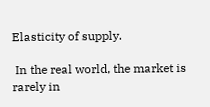Elasticity of supply.

 In the real world, the market is rarely in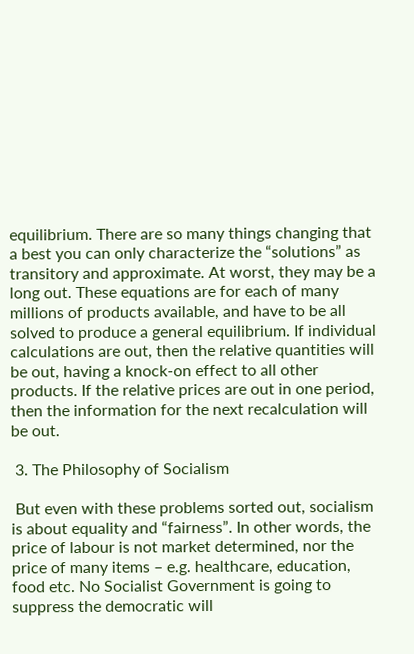equilibrium. There are so many things changing that a best you can only characterize the “solutions” as transitory and approximate. At worst, they may be a long out. These equations are for each of many millions of products available, and have to be all solved to produce a general equilibrium. If individual calculations are out, then the relative quantities will be out, having a knock-on effect to all other products. If the relative prices are out in one period, then the information for the next recalculation will be out.

 3. The Philosophy of Socialism

 But even with these problems sorted out, socialism is about equality and “fairness”. In other words, the price of labour is not market determined, nor the price of many items – e.g. healthcare, education, food etc. No Socialist Government is going to suppress the democratic will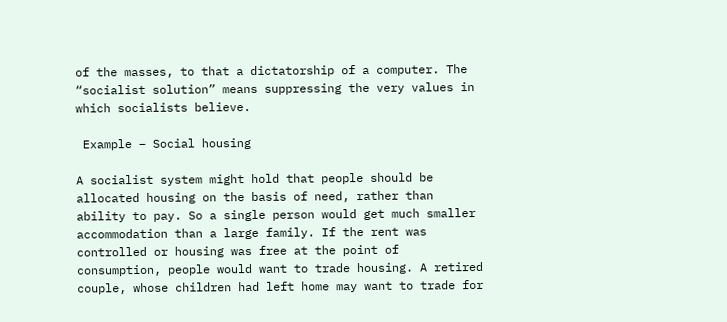of the masses, to that a dictatorship of a computer. The “socialist solution” means suppressing the very values in which socialists believe.

 Example – Social housing

A socialist system might hold that people should be allocated housing on the basis of need, rather than ability to pay. So a single person would get much smaller accommodation than a large family. If the rent was controlled or housing was free at the point of consumption, people would want to trade housing. A retired couple, whose children had left home may want to trade for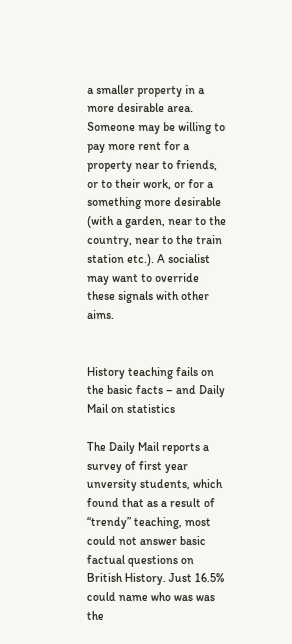a smaller property in a more desirable area. Someone may be willing to pay more rent for a property near to friends, or to their work, or for a something more desirable (with a garden, near to the country, near to the train station etc.). A socialist may want to override these signals with other aims.


History teaching fails on the basic facts – and Daily Mail on statistics

The Daily Mail reports a survey of first year unversity students, which found that as a result of “trendy” teaching, most could not answer basic factual questions on British History. Just 16.5% could name who was was the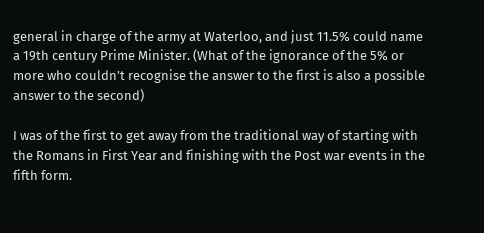general in charge of the army at Waterloo, and just 11.5% could name a 19th century Prime Minister. (What of the ignorance of the 5% or more who couldn’t recognise the answer to the first is also a possible answer to the second)

I was of the first to get away from the traditional way of starting with the Romans in First Year and finishing with the Post war events in the fifth form.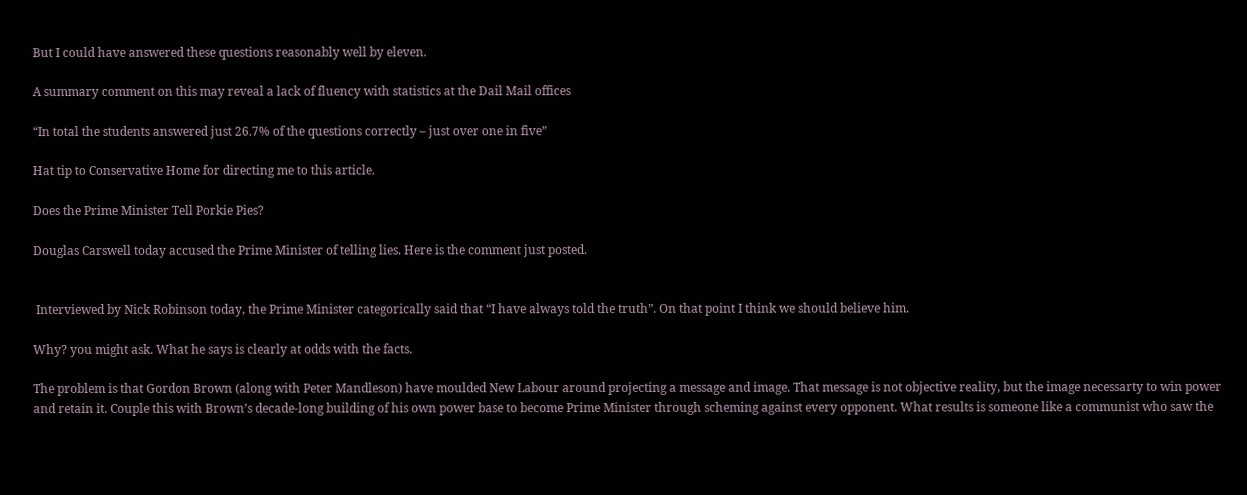But I could have answered these questions reasonably well by eleven.

A summary comment on this may reveal a lack of fluency with statistics at the Dail Mail offices

“In total the students answered just 26.7% of the questions correctly – just over one in five”

Hat tip to Conservative Home for directing me to this article.

Does the Prime Minister Tell Porkie Pies?

Douglas Carswell today accused the Prime Minister of telling lies. Here is the comment just posted.


 Interviewed by Nick Robinson today, the Prime Minister categorically said that “I have always told the truth”. On that point I think we should believe him.

Why? you might ask. What he says is clearly at odds with the facts.

The problem is that Gordon Brown (along with Peter Mandleson) have moulded New Labour around projecting a message and image. That message is not objective reality, but the image necessarty to win power and retain it. Couple this with Brown’s decade-long building of his own power base to become Prime Minister through scheming against every opponent. What results is someone like a communist who saw the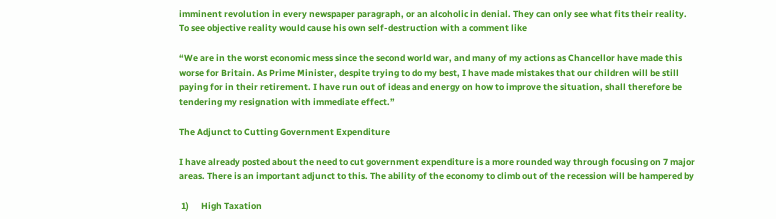imminent revolution in every newspaper paragraph, or an alcoholic in denial. They can only see what fits their reality. To see objective reality would cause his own self-destruction with a comment like

“We are in the worst economic mess since the second world war, and many of my actions as Chancellor have made this worse for Britain. As Prime Minister, despite trying to do my best, I have made mistakes that our children will be still paying for in their retirement. I have run out of ideas and energy on how to improve the situation, shall therefore be tendering my resignation with immediate effect.”

The Adjunct to Cutting Government Expenditure

I have already posted about the need to cut government expenditure is a more rounded way through focusing on 7 major areas. There is an important adjunct to this. The ability of the economy to climb out of the recession will be hampered by

 1)      High Taxation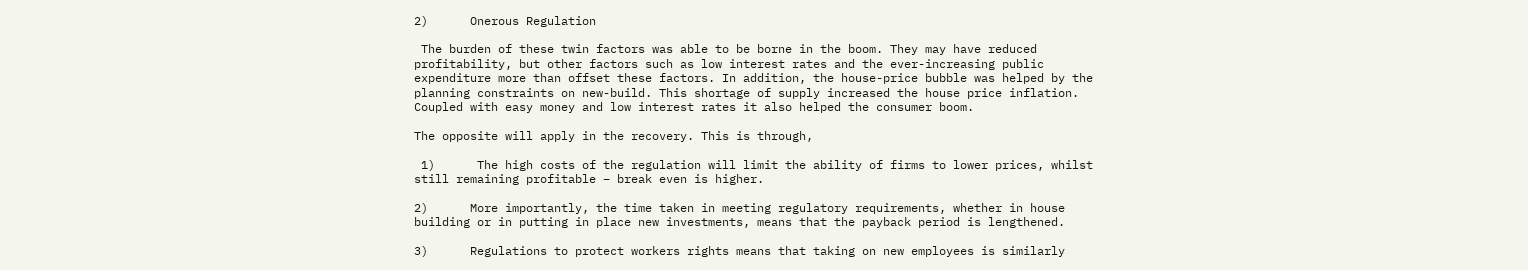2)      Onerous Regulation

 The burden of these twin factors was able to be borne in the boom. They may have reduced profitability, but other factors such as low interest rates and the ever-increasing public expenditure more than offset these factors. In addition, the house-price bubble was helped by the planning constraints on new-build. This shortage of supply increased the house price inflation. Coupled with easy money and low interest rates it also helped the consumer boom.

The opposite will apply in the recovery. This is through,

 1)      The high costs of the regulation will limit the ability of firms to lower prices, whilst still remaining profitable – break even is higher.

2)      More importantly, the time taken in meeting regulatory requirements, whether in house building or in putting in place new investments, means that the payback period is lengthened.

3)      Regulations to protect workers rights means that taking on new employees is similarly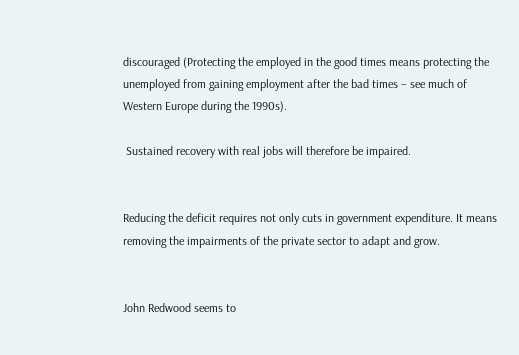discouraged (Protecting the employed in the good times means protecting the unemployed from gaining employment after the bad times – see much of Western Europe during the 1990s).

 Sustained recovery with real jobs will therefore be impaired.


Reducing the deficit requires not only cuts in government expenditure. It means removing the impairments of the private sector to adapt and grow.


John Redwood seems to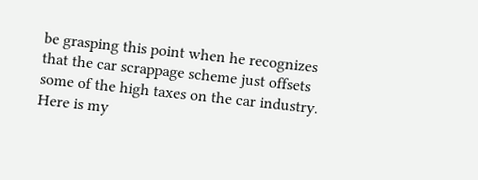be grasping this point when he recognizes that the car scrappage scheme just offsets some of the high taxes on the car industry. Here is my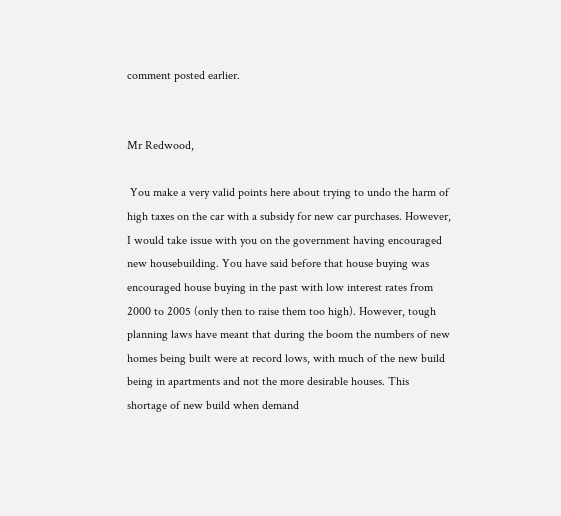comment posted earlier.


Mr Redwood,

 You make a very valid points here about trying to undo the harm of  high taxes on the car with a subsidy for new car purchases. However, I would take issue with you on the government having encouraged new housebuilding. You have said before that house buying was encouraged house buying in the past with low interest rates from 2000 to 2005 (only then to raise them too high). However, tough planning laws have meant that during the boom the numbers of new homes being built were at record lows, with much of the new build being in apartments and not the more desirable houses. This shortage of new build when demand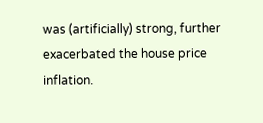was (artificially) strong, further exacerbated the house price inflation.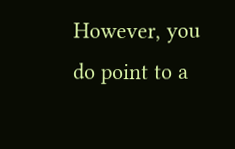However, you do point to a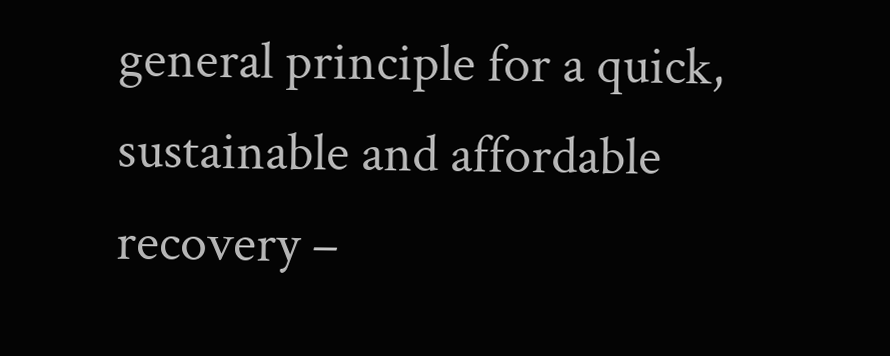general principle for a quick, sustainable and affordable recovery –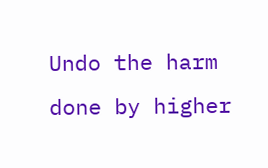Undo the harm done by higher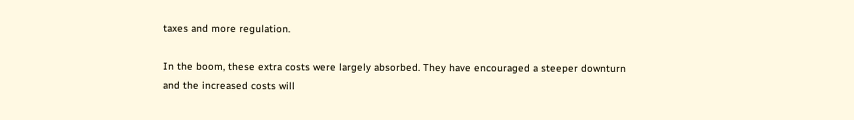taxes and more regulation.

In the boom, these extra costs were largely absorbed. They have encouraged a steeper downturn and the increased costs will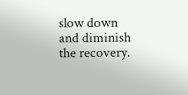slow down and diminish the recovery.